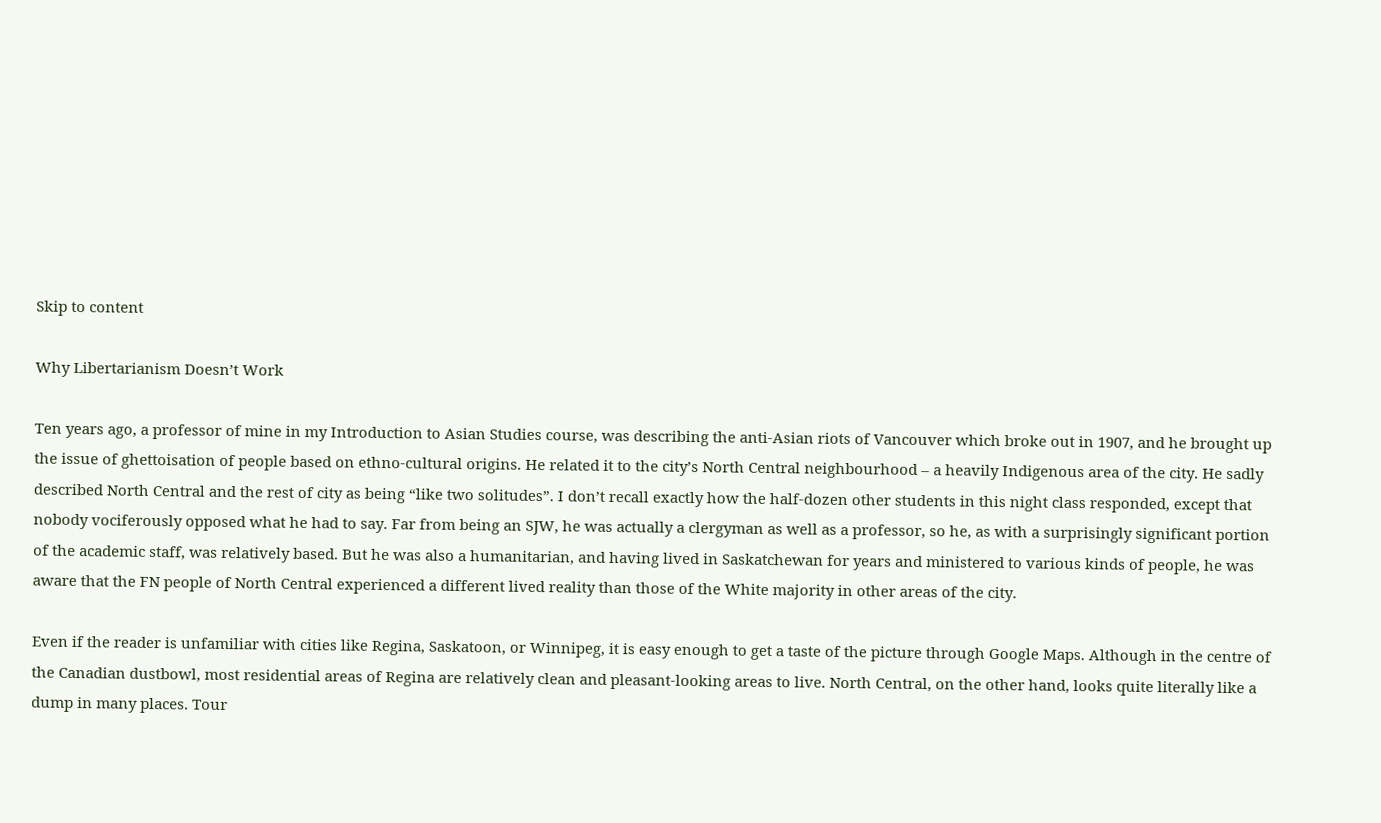Skip to content

Why Libertarianism Doesn’t Work

Ten years ago, a professor of mine in my Introduction to Asian Studies course, was describing the anti-Asian riots of Vancouver which broke out in 1907, and he brought up the issue of ghettoisation of people based on ethno-cultural origins. He related it to the city’s North Central neighbourhood – a heavily Indigenous area of the city. He sadly described North Central and the rest of city as being “like two solitudes”. I don’t recall exactly how the half-dozen other students in this night class responded, except that nobody vociferously opposed what he had to say. Far from being an SJW, he was actually a clergyman as well as a professor, so he, as with a surprisingly significant portion of the academic staff, was relatively based. But he was also a humanitarian, and having lived in Saskatchewan for years and ministered to various kinds of people, he was aware that the FN people of North Central experienced a different lived reality than those of the White majority in other areas of the city.

Even if the reader is unfamiliar with cities like Regina, Saskatoon, or Winnipeg, it is easy enough to get a taste of the picture through Google Maps. Although in the centre of the Canadian dustbowl, most residential areas of Regina are relatively clean and pleasant-looking areas to live. North Central, on the other hand, looks quite literally like a dump in many places. Tour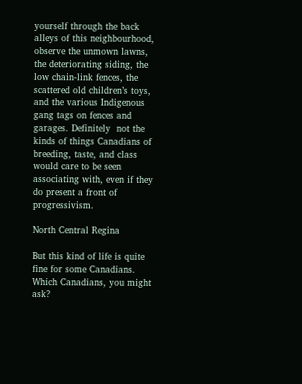yourself through the back alleys of this neighbourhood, observe the unmown lawns, the deteriorating siding, the low chain-link fences, the scattered old children’s toys, and the various Indigenous gang tags on fences and garages. Definitely  not the kinds of things Canadians of breeding, taste, and class  would care to be seen associating with, even if they do present a front of progressivism.

North Central Regina

But this kind of life is quite fine for some Canadians. Which Canadians, you might ask?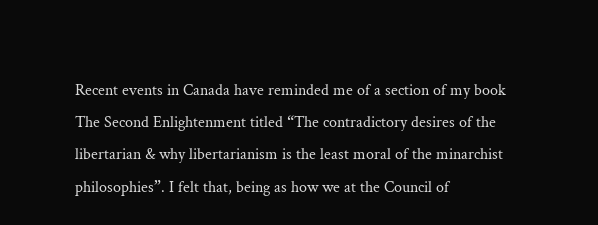Recent events in Canada have reminded me of a section of my book The Second Enlightenment titled “The contradictory desires of the libertarian & why libertarianism is the least moral of the minarchist philosophies”. I felt that, being as how we at the Council of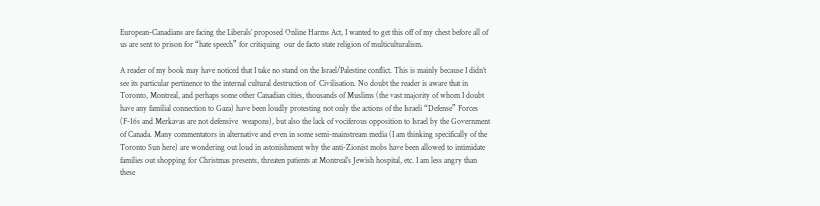European-Canadians are facing the Liberals’ proposed Online Harms Act, I wanted to get this off of my chest before all of us are sent to prison for “hate speech” for critiquing  our de facto state religion of multiculturalism.

A reader of my book may have noticed that I take no stand on the Israel/Palestine conflict. This is mainly because I didn’t see its particular pertinence to the internal cultural destruction of  Civilisation. No doubt the reader is aware that in Toronto, Montreal, and perhaps some other Canadian cities, thousands of Muslims (the vast majority of whom I doubt have any familial connection to Gaza) have been loudly protesting not only the actions of the Israeli “Defense” Forces (F-16s and Merkavas are not defensive  weapons), but also the lack of vociferous opposition to Israel by the Government of Canada. Many commentators in alternative and even in some semi-mainstream media (I am thinking specifically of the Toronto Sun here) are wondering out loud in astonishment why the anti-Zionist mobs have been allowed to intimidate families out shopping for Christmas presents, threaten patients at Montreal’s Jewish hospital, etc. I am less angry than these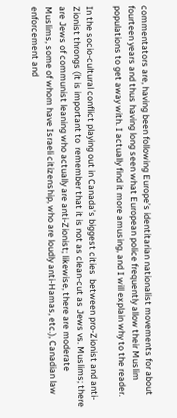commentators are, having been following Europe’s identitarian nationalist movements for about fourteen years and thus having long seen what European police frequently allow their Muslim populations to get away with. I actually find it more amusing, and I will explain why to the reader.

In the socio-cultural conflict playing out in Canada’s biggest cities  between pro-Zionist and anti-Zionist throngs (it is important to  remember that it is not as clean-cut as Jews vs. Muslims; there are Jews of communist leaning who actually are anti-Zionist; likewise, there are moderate Muslims, some of whom have Israeli citizenship, who are loudly anti-Hamas, etc.), Canadian law enforcement and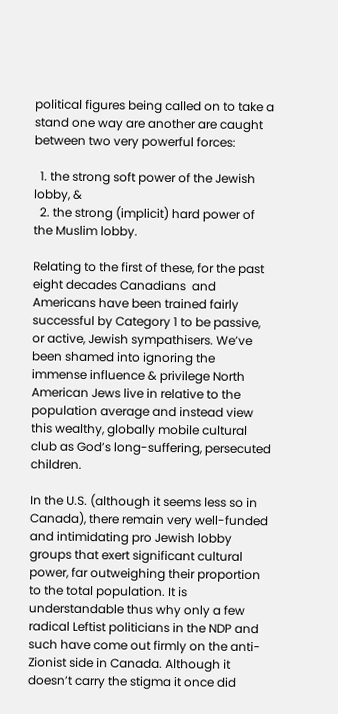political figures being called on to take a stand one way are another are caught between two very powerful forces:

  1. the strong soft power of the Jewish lobby, &
  2. the strong (implicit) hard power of the Muslim lobby.

Relating to the first of these, for the past eight decades Canadians  and Americans have been trained fairly successful by Category 1 to be passive, or active, Jewish sympathisers. We’ve been shamed into ignoring the immense influence & privilege North American Jews live in relative to the population average and instead view this wealthy, globally mobile cultural club as God’s long-suffering, persecuted children.

In the U.S. (although it seems less so in Canada), there remain very well-funded and intimidating pro Jewish lobby groups that exert significant cultural power, far outweighing their proportion to the total population. It is understandable thus why only a few radical Leftist politicians in the NDP and such have come out firmly on the anti-Zionist side in Canada. Although it doesn’t carry the stigma it once did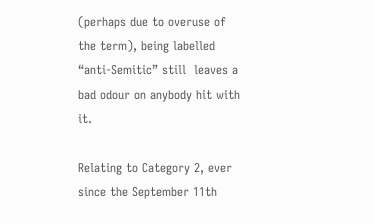(perhaps due to overuse of the term), being labelled “anti-Semitic” still  leaves a bad odour on anybody hit with it.

Relating to Category 2, ever since the September 11th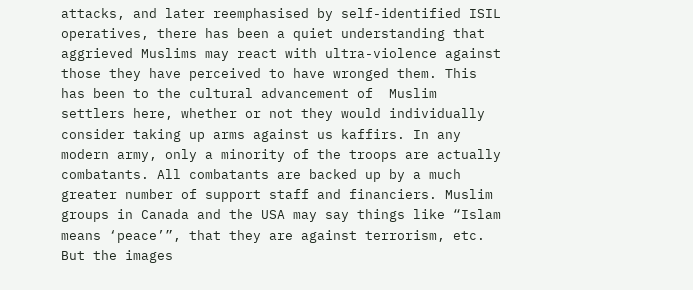attacks, and later reemphasised by self-identified ISIL operatives, there has been a quiet understanding that aggrieved Muslims may react with ultra-violence against those they have perceived to have wronged them. This has been to the cultural advancement of  Muslim settlers here, whether or not they would individually consider taking up arms against us kaffirs. In any modern army, only a minority of the troops are actually combatants. All combatants are backed up by a much greater number of support staff and financiers. Muslim groups in Canada and the USA may say things like “Islam means ‘peace’”, that they are against terrorism, etc. But the images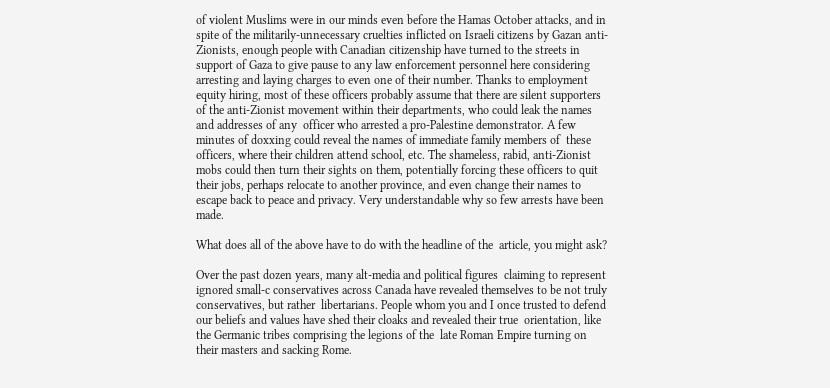of violent Muslims were in our minds even before the Hamas October attacks, and in spite of the militarily-unnecessary cruelties inflicted on Israeli citizens by Gazan anti-Zionists, enough people with Canadian citizenship have turned to the streets in support of Gaza to give pause to any law enforcement personnel here considering arresting and laying charges to even one of their number. Thanks to employment equity hiring, most of these officers probably assume that there are silent supporters of the anti-Zionist movement within their departments, who could leak the names and addresses of any  officer who arrested a pro-Palestine demonstrator. A few minutes of doxxing could reveal the names of immediate family members of  these officers, where their children attend school, etc. The shameless, rabid, anti-Zionist mobs could then turn their sights on them, potentially forcing these officers to quit their jobs, perhaps relocate to another province, and even change their names to escape back to peace and privacy. Very understandable why so few arrests have been made.

What does all of the above have to do with the headline of the  article, you might ask?

Over the past dozen years, many alt-media and political figures  claiming to represent ignored small-c conservatives across Canada have revealed themselves to be not truly conservatives, but rather  libertarians. People whom you and I once trusted to defend our beliefs and values have shed their cloaks and revealed their true  orientation, like the Germanic tribes comprising the legions of the  late Roman Empire turning on their masters and sacking Rome.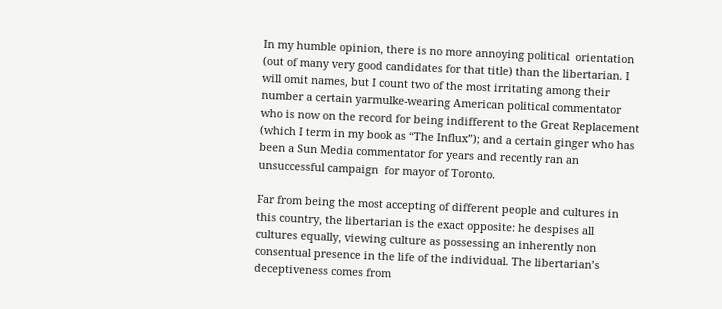In my humble opinion, there is no more annoying political  orientation (out of many very good candidates for that title) than the libertarian. I will omit names, but I count two of the most irritating among their number a certain yarmulke-wearing American political commentator who is now on the record for being indifferent to the Great Replacement (which I term in my book as “The Influx”); and a certain ginger who has been a Sun Media commentator for years and recently ran an unsuccessful campaign  for mayor of Toronto.

Far from being the most accepting of different people and cultures in this country, the libertarian is the exact opposite: he despises all cultures equally, viewing culture as possessing an inherently non consentual presence in the life of the individual. The libertarian’s  deceptiveness comes from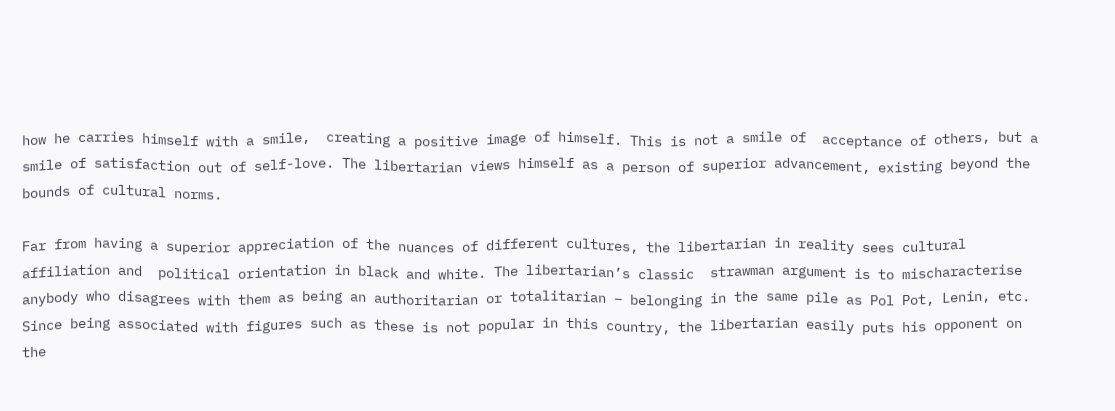how he carries himself with a smile,  creating a positive image of himself. This is not a smile of  acceptance of others, but a smile of satisfaction out of self-love. The libertarian views himself as a person of superior advancement, existing beyond the bounds of cultural norms.

Far from having a superior appreciation of the nuances of different cultures, the libertarian in reality sees cultural affiliation and  political orientation in black and white. The libertarian’s classic  strawman argument is to mischaracterise anybody who disagrees with them as being an authoritarian or totalitarian – belonging in the same pile as Pol Pot, Lenin, etc. Since being associated with figures such as these is not popular in this country, the libertarian easily puts his opponent on the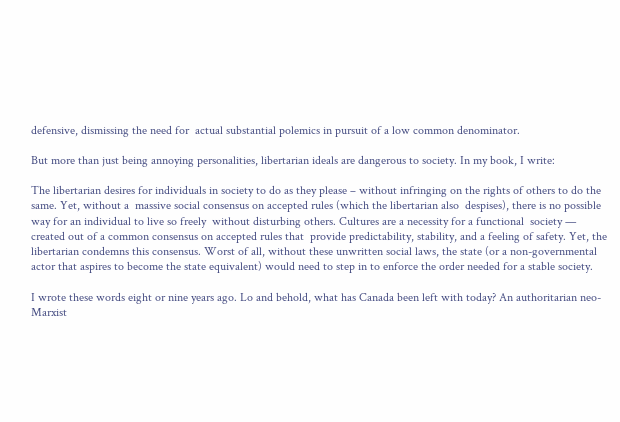defensive, dismissing the need for  actual substantial polemics in pursuit of a low common denominator.

But more than just being annoying personalities, libertarian ideals are dangerous to society. In my book, I write:

The libertarian desires for individuals in society to do as they please – without infringing on the rights of others to do the same. Yet, without a  massive social consensus on accepted rules (which the libertarian also  despises), there is no possible way for an individual to live so freely  without disturbing others. Cultures are a necessity for a functional  society — created out of a common consensus on accepted rules that  provide predictability, stability, and a feeling of safety. Yet, the libertarian condemns this consensus. Worst of all, without these unwritten social laws, the state (or a non-governmental actor that aspires to become the state equivalent) would need to step in to enforce the order needed for a stable society.

I wrote these words eight or nine years ago. Lo and behold, what has Canada been left with today? An authoritarian neo-Marxist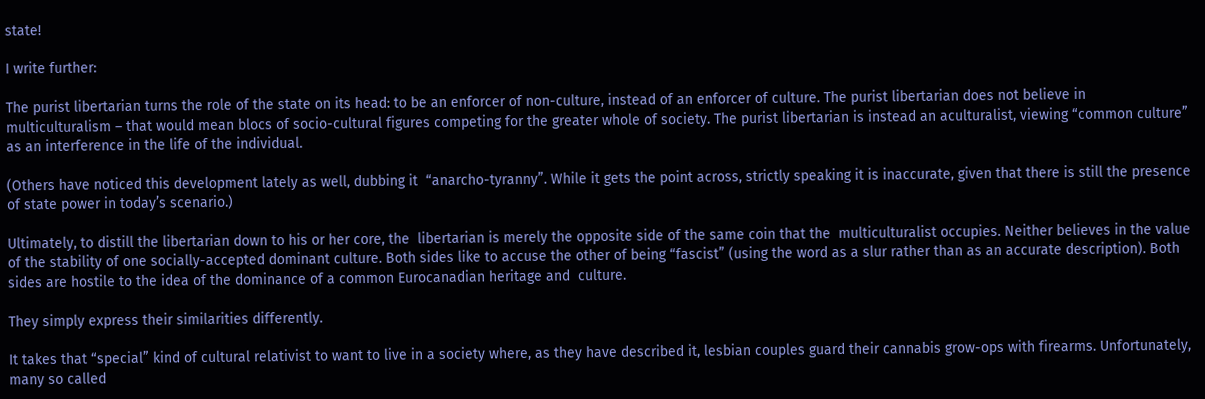state!

I write further:

The purist libertarian turns the role of the state on its head: to be an enforcer of non-culture, instead of an enforcer of culture. The purist libertarian does not believe in multiculturalism – that would mean blocs of socio-cultural figures competing for the greater whole of society. The purist libertarian is instead an aculturalist, viewing “common culture” as an interference in the life of the individual.

(Others have noticed this development lately as well, dubbing it  “anarcho-tyranny”. While it gets the point across, strictly speaking it is inaccurate, given that there is still the presence of state power in today’s scenario.)

Ultimately, to distill the libertarian down to his or her core, the  libertarian is merely the opposite side of the same coin that the  multiculturalist occupies. Neither believes in the value of the stability of one socially-accepted dominant culture. Both sides like to accuse the other of being “fascist” (using the word as a slur rather than as an accurate description). Both sides are hostile to the idea of the dominance of a common Eurocanadian heritage and  culture.

They simply express their similarities differently.

It takes that “special” kind of cultural relativist to want to live in a society where, as they have described it, lesbian couples guard their cannabis grow-ops with firearms. Unfortunately, many so called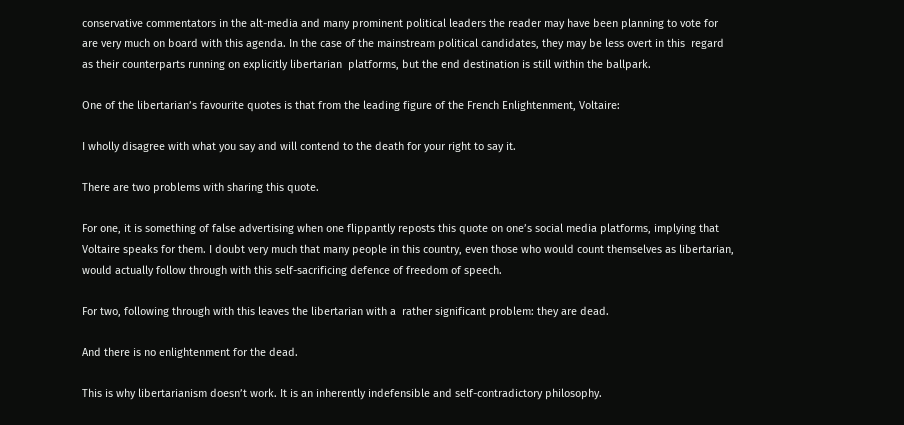conservative commentators in the alt-media and many prominent political leaders the reader may have been planning to vote for are very much on board with this agenda. In the case of the mainstream political candidates, they may be less overt in this  regard as their counterparts running on explicitly libertarian  platforms, but the end destination is still within the ballpark.

One of the libertarian’s favourite quotes is that from the leading figure of the French Enlightenment, Voltaire:

I wholly disagree with what you say and will contend to the death for your right to say it.

There are two problems with sharing this quote.

For one, it is something of false advertising when one flippantly reposts this quote on one’s social media platforms, implying that Voltaire speaks for them. I doubt very much that many people in this country, even those who would count themselves as libertarian, would actually follow through with this self-sacrificing defence of freedom of speech.

For two, following through with this leaves the libertarian with a  rather significant problem: they are dead.

And there is no enlightenment for the dead.

This is why libertarianism doesn’t work. It is an inherently indefensible and self-contradictory philosophy.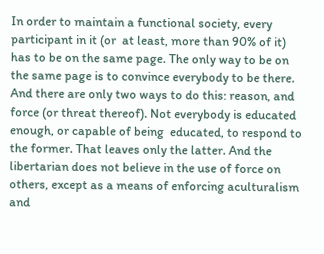In order to maintain a functional society, every participant in it (or  at least, more than 90% of it) has to be on the same page. The only way to be on the same page is to convince everybody to be there. And there are only two ways to do this: reason, and force (or threat thereof). Not everybody is educated enough, or capable of being  educated, to respond to the former. That leaves only the latter. And the libertarian does not believe in the use of force on others, except as a means of enforcing aculturalism and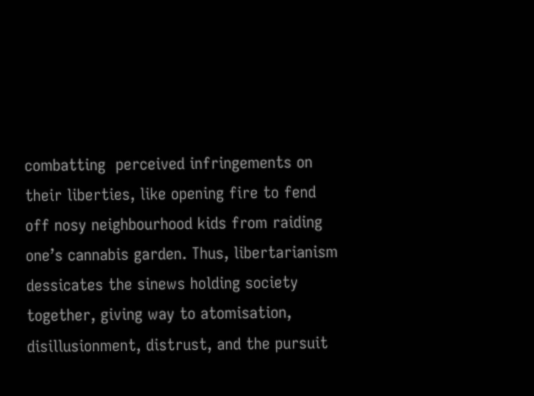combatting  perceived infringements on their liberties, like opening fire to fend off nosy neighbourhood kids from raiding one’s cannabis garden. Thus, libertarianism dessicates the sinews holding society together, giving way to atomisation, disillusionment, distrust, and the pursuit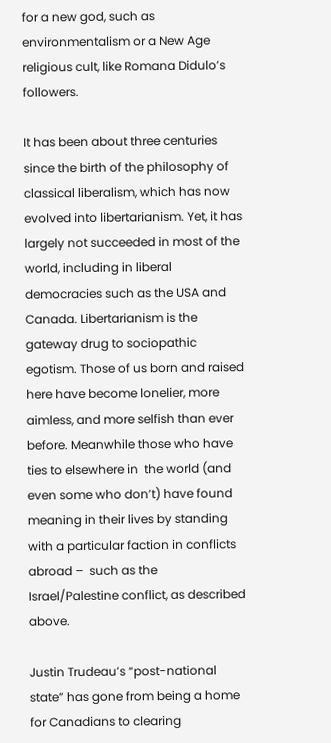for a new god, such as environmentalism or a New Age religious cult, like Romana Didulo’s followers.

It has been about three centuries since the birth of the philosophy of classical liberalism, which has now evolved into libertarianism. Yet, it has largely not succeeded in most of the world, including in liberal democracies such as the USA and Canada. Libertarianism is the gateway drug to sociopathic egotism. Those of us born and raised here have become lonelier, more aimless, and more selfish than ever before. Meanwhile those who have ties to elsewhere in  the world (and even some who don’t) have found meaning in their lives by standing with a particular faction in conflicts abroad –  such as the Israel/Palestine conflict, as described above.

Justin Trudeau’s “post-national state” has gone from being a home  for Canadians to clearing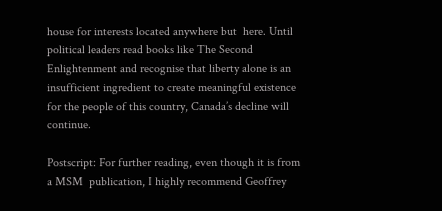house for interests located anywhere but  here. Until political leaders read books like The Second  Enlightenment and recognise that liberty alone is an insufficient ingredient to create meaningful existence for the people of this country, Canada’s decline will continue.

Postscript: For further reading, even though it is from a MSM  publication, I highly recommend Geoffrey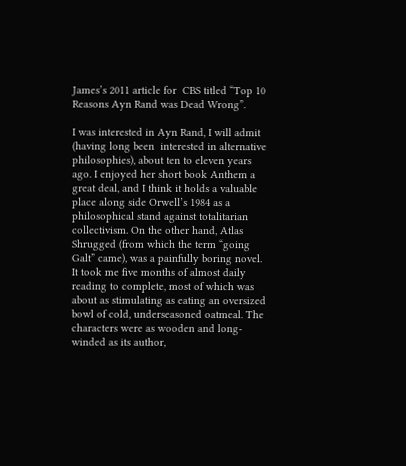James’s 2011 article for  CBS titled “Top 10 Reasons Ayn Rand was Dead Wrong”.

I was interested in Ayn Rand, I will admit (having long been  interested in alternative philosophies), about ten to eleven years ago. I enjoyed her short book Anthem a great deal, and I think it holds a valuable place along side Orwell’s 1984 as a philosophical stand against totalitarian collectivism. On the other hand, Atlas Shrugged (from which the term “going Galt” came), was a painfully boring novel. It took me five months of almost daily reading to complete, most of which was about as stimulating as eating an oversized bowl of cold, underseasoned oatmeal. The characters were as wooden and long-winded as its author,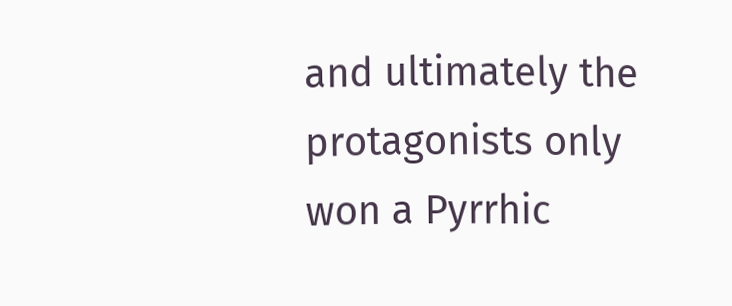and ultimately the protagonists only won a Pyrrhic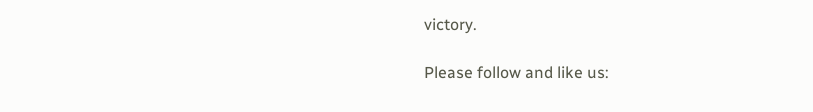victory.

Please follow and like us: